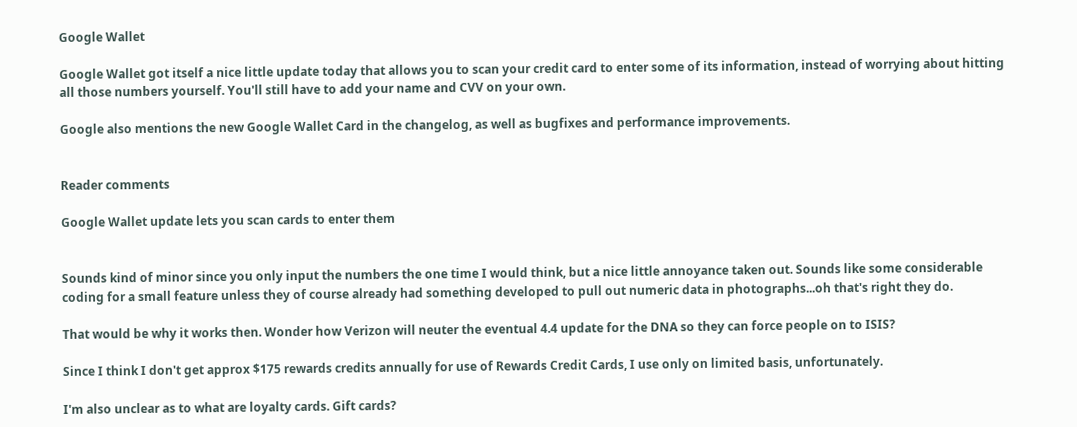Google Wallet

Google Wallet got itself a nice little update today that allows you to scan your credit card to enter some of its information, instead of worrying about hitting all those numbers yourself. You'll still have to add your name and CVV on your own.

Google also mentions the new Google Wallet Card in the changelog, as well as bugfixes and performance improvements.


Reader comments

Google Wallet update lets you scan cards to enter them


Sounds kind of minor since you only input the numbers the one time I would think, but a nice little annoyance taken out. Sounds like some considerable coding for a small feature unless they of course already had something developed to pull out numeric data in photographs...oh that's right they do.

That would be why it works then. Wonder how Verizon will neuter the eventual 4.4 update for the DNA so they can force people on to ISIS?

Since I think I don't get approx $175 rewards credits annually for use of Rewards Credit Cards, I use only on limited basis, unfortunately.

I'm also unclear as to what are loyalty cards. Gift cards?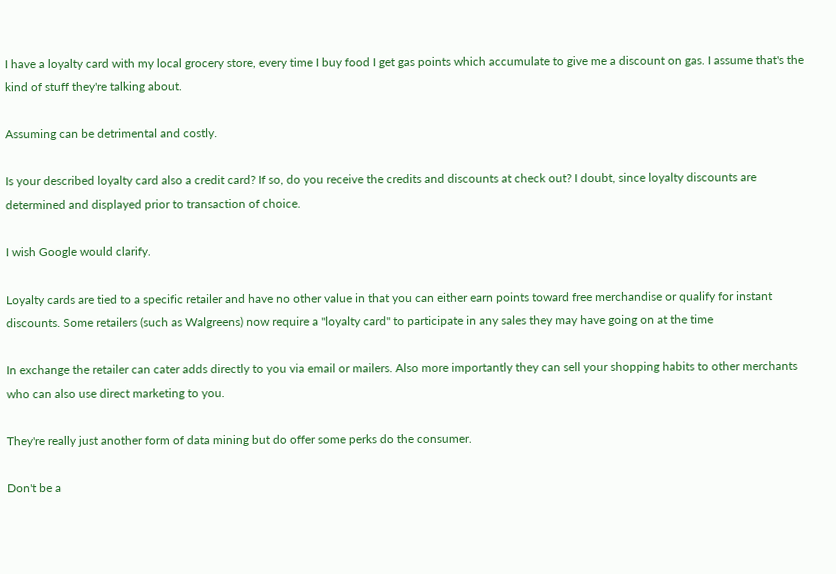I have a loyalty card with my local grocery store, every time I buy food I get gas points which accumulate to give me a discount on gas. I assume that's the kind of stuff they're talking about.

Assuming can be detrimental and costly.

Is your described loyalty card also a credit card? If so, do you receive the credits and discounts at check out? I doubt, since loyalty discounts are determined and displayed prior to transaction of choice.

I wish Google would clarify.

Loyalty cards are tied to a specific retailer and have no other value in that you can either earn points toward free merchandise or qualify for instant discounts. Some retailers (such as Walgreens) now require a "loyalty card" to participate in any sales they may have going on at the time

In exchange the retailer can cater adds directly to you via email or mailers. Also more importantly they can sell your shopping habits to other merchants who can also use direct marketing to you.

They're really just another form of data mining but do offer some perks do the consumer.

Don't be a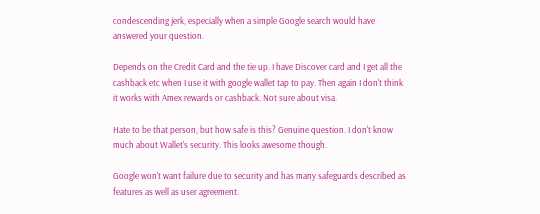condescending jerk, especially when a simple Google search would have answered your question.

Depends on the Credit Card and the tie up. I have Discover card and I get all the cashback etc when I use it with google wallet tap to pay. Then again I don't think it works with Amex rewards or cashback. Not sure about visa.

Hate to be that person, but how safe is this? Genuine question. I don't know much about Wallet's security. This looks awesome though.

Google won't want failure due to security and has many safeguards described as features as well as user agreement.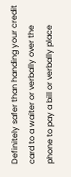Definitely safer than handing your credit card to a waiter or verbally over the phone to pay a bill or verbally place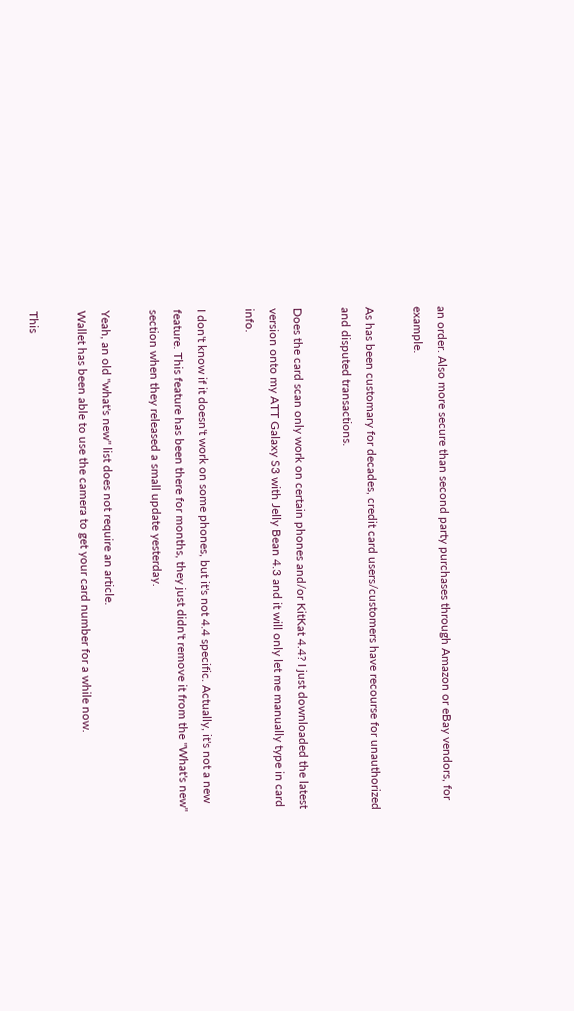an order. Also more secure than second party purchases through Amazon or eBay vendors, for example.

As has been customary for decades, credit card users/customers have recourse for unauthorized and disputed transactions.

Does the card scan only work on certain phones and/or KitKat 4.4? I just downloaded the latest version onto my ATT Galaxy S3 with Jelly Bean 4.3 and it will only let me manually type in card info.

I don't know if it doesn't work on some phones, but it's not 4.4 specific. Actually, it's not a new feature. This feature has been there for months, they just didn't remove it from the "What's new" section when they released a small update yesterday.

Yeah, an old "what's new" list does not require an article.
Wallet has been able to use the camera to get your card number for a while now.

This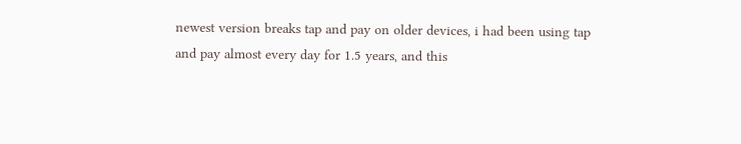newest version breaks tap and pay on older devices, i had been using tap and pay almost every day for 1.5 years, and this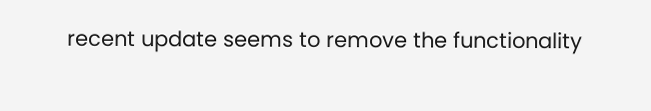recent update seems to remove the functionality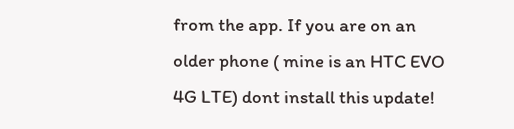from the app. If you are on an older phone ( mine is an HTC EVO 4G LTE) dont install this update!